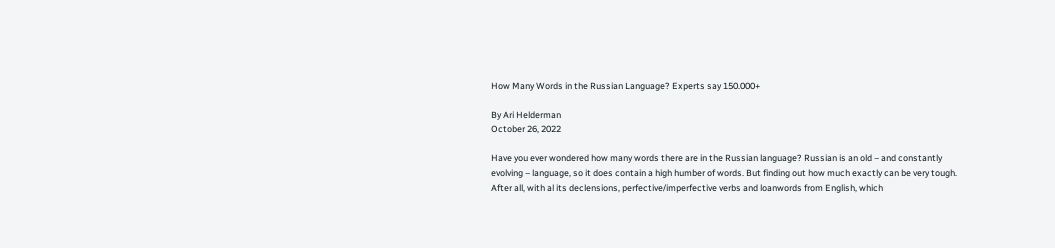How Many Words in the Russian Language? Experts say 150.000+

By Ari Helderman
October 26, 2022

Have you ever wondered how many words there are in the Russian language? Russian is an old – and constantly evolving – language, so it does contain a high humber of words. But finding out how much exactly can be very tough. After all, with al its declensions, perfective/imperfective verbs and loanwords from English, which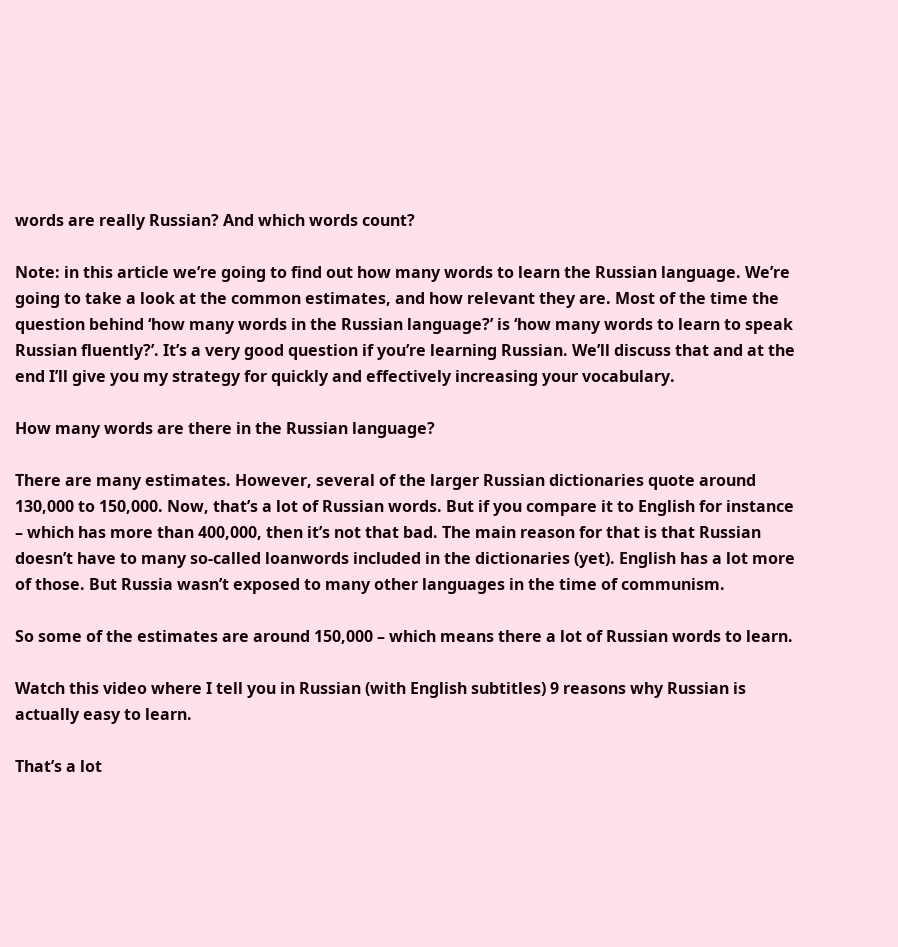words are really Russian? And which words count?

Note: in this article we’re going to find out how many words to learn the Russian language. We’re going to take a look at the common estimates, and how relevant they are. Most of the time the question behind ‘how many words in the Russian language?’ is ‘how many words to learn to speak Russian fluently?’. It’s a very good question if you’re learning Russian. We’ll discuss that and at the end I’ll give you my strategy for quickly and effectively increasing your vocabulary.

How many words are there in the Russian language?

There are many estimates. However, several of the larger Russian dictionaries quote around 130,000 to 150,000. Now, that’s a lot of Russian words. But if you compare it to English for instance – which has more than 400,000, then it’s not that bad. The main reason for that is that Russian doesn’t have to many so-called loanwords included in the dictionaries (yet). English has a lot more of those. But Russia wasn’t exposed to many other languages in the time of communism.

So some of the estimates are around 150,000 – which means there a lot of Russian words to learn.

Watch this video where I tell you in Russian (with English subtitles) 9 reasons why Russian is actually easy to learn.

That’s a lot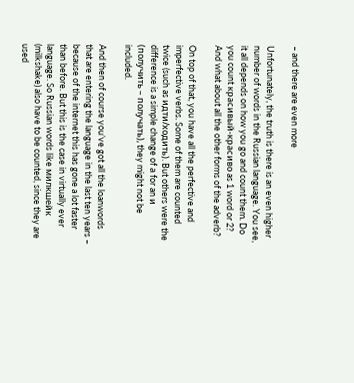– and there are even more

Unfortunately, the truth is there is an even higher number of words in the Russian language. You see, it all depends on how you go and count them. Do you count красивый-красиво as 1 word or 2? And what about all the other forms of the adverb?

On top of that, you have all the perfective and imperfective verbs. Some of them are counted twice (such as идти/ходить). But others were the difference is a simple change of а for an и (получить – получать), they might not be included.

And then of course you’ve got all the loanwords that are entering the language in the last ten years – because of the internet this has gone a lot faster than before. But this is the case in virtually ever language. So Russian words like милкшейк (milkshake) also have to be counted, since they are used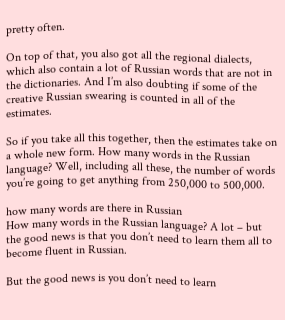pretty often.

On top of that, you also got all the regional dialects, which also contain a lot of Russian words that are not in the dictionaries. And I’m also doubting if some of the creative Russian swearing is counted in all of the estimates.

So if you take all this together, then the estimates take on a whole new form. How many words in the Russian language? Well, including all these, the number of words you’re going to get anything from 250,000 to 500,000.

how many words are there in Russian
How many words in the Russian language? A lot – but the good news is that you don’t need to learn them all to become fluent in Russian.

But the good news is you don’t need to learn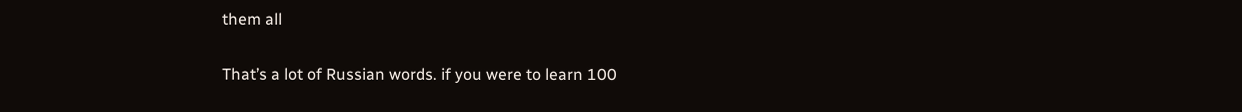them all

That’s a lot of Russian words. if you were to learn 100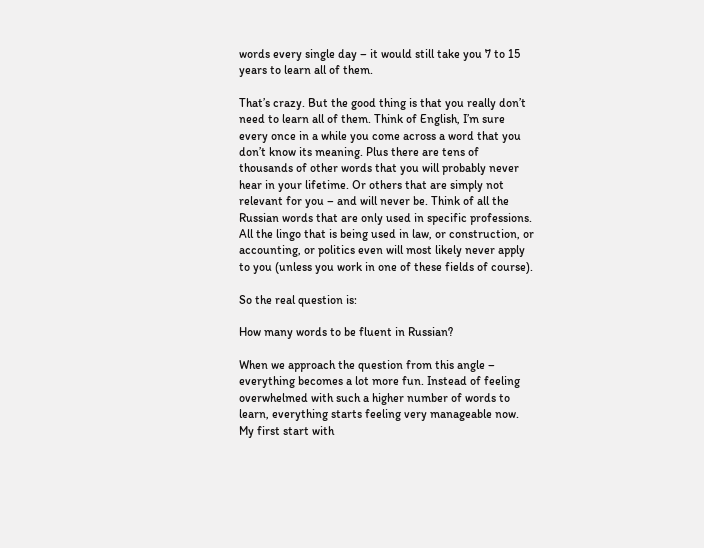words every single day – it would still take you 7 to 15 years to learn all of them.

That’s crazy. But the good thing is that you really don’t need to learn all of them. Think of English, I’m sure every once in a while you come across a word that you don’t know its meaning. Plus there are tens of thousands of other words that you will probably never hear in your lifetime. Or others that are simply not relevant for you – and will never be. Think of all the Russian words that are only used in specific professions. All the lingo that is being used in law, or construction, or accounting, or politics even will most likely never apply to you (unless you work in one of these fields of course).

So the real question is:

How many words to be fluent in Russian?

When we approach the question from this angle – everything becomes a lot more fun. Instead of feeling overwhelmed with such a higher number of words to learn, everything starts feeling very manageable now. My first start with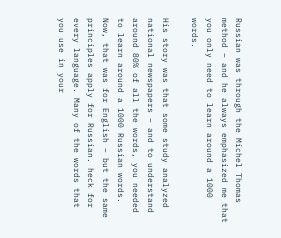Russian was through the Michel Thomas method – and he always emphasized me that you only need to learn around a 1000 words.

His story was that some study analyzed national newspapers – and to understand around 80% of all the words, you needed to learn around a 1000 Russian words. Now, that was for English – but the same principles apply for Russian. heck for every language. Many of the words that you use in your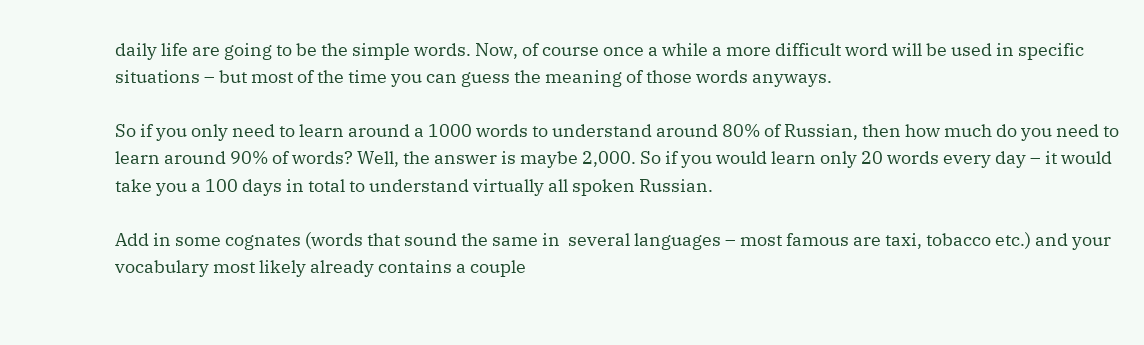daily life are going to be the simple words. Now, of course once a while a more difficult word will be used in specific situations – but most of the time you can guess the meaning of those words anyways.

So if you only need to learn around a 1000 words to understand around 80% of Russian, then how much do you need to learn around 90% of words? Well, the answer is maybe 2,000. So if you would learn only 20 words every day – it would take you a 100 days in total to understand virtually all spoken Russian.

Add in some cognates (words that sound the same in  several languages – most famous are taxi, tobacco etc.) and your vocabulary most likely already contains a couple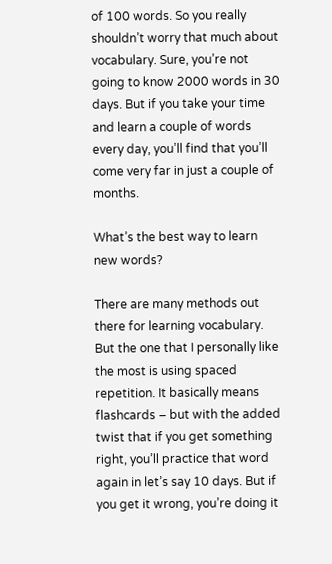of 100 words. So you really shouldn’t worry that much about vocabulary. Sure, you’re not going to know 2000 words in 30 days. But if you take your time and learn a couple of words every day, you’ll find that you’ll come very far in just a couple of months.

What’s the best way to learn new words?

There are many methods out there for learning vocabulary. But the one that I personally like the most is using spaced repetition. It basically means flashcards – but with the added twist that if you get something right, you’ll practice that word again in let’s say 10 days. But if you get it wrong, you’re doing it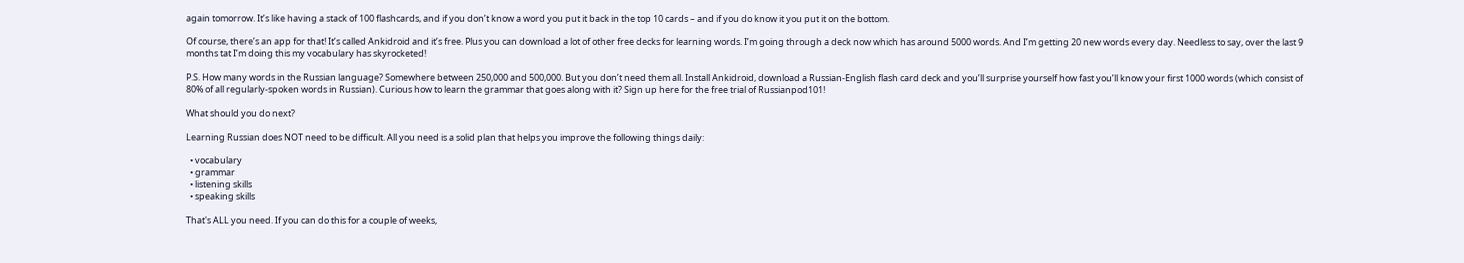again tomorrow. It’s like having a stack of 100 flashcards, and if you don’t know a word you put it back in the top 10 cards – and if you do know it you put it on the bottom.

Of course, there’s an app for that! It’s called Ankidroid and it’s free. Plus you can download a lot of other free decks for learning words. I’m going through a deck now which has around 5000 words. And I’m getting 20 new words every day. Needless to say, over the last 9 months tat I’m doing this my vocabulary has skyrocketed!

P.S. How many words in the Russian language? Somewhere between 250,000 and 500,000. But you don’t need them all. Install Ankidroid, download a Russian-English flash card deck and you’ll surprise yourself how fast you’ll know your first 1000 words (which consist of 80% of all regularly-spoken words in Russian). Curious how to learn the grammar that goes along with it? Sign up here for the free trial of Russianpod101!

What should you do next?

Learning Russian does NOT need to be difficult. All you need is a solid plan that helps you improve the following things daily:

  • vocabulary
  • grammar
  • listening skills
  • speaking skills

That's ALL you need. If you can do this for a couple of weeks,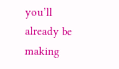you’ll already be making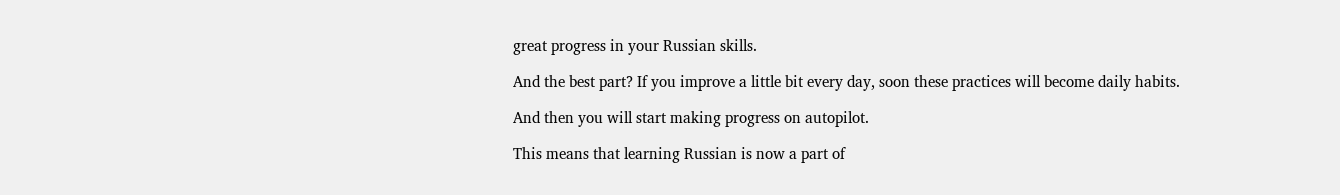great progress in your Russian skills.

And the best part? If you improve a little bit every day, soon these practices will become daily habits.

And then you will start making progress on autopilot.

This means that learning Russian is now a part of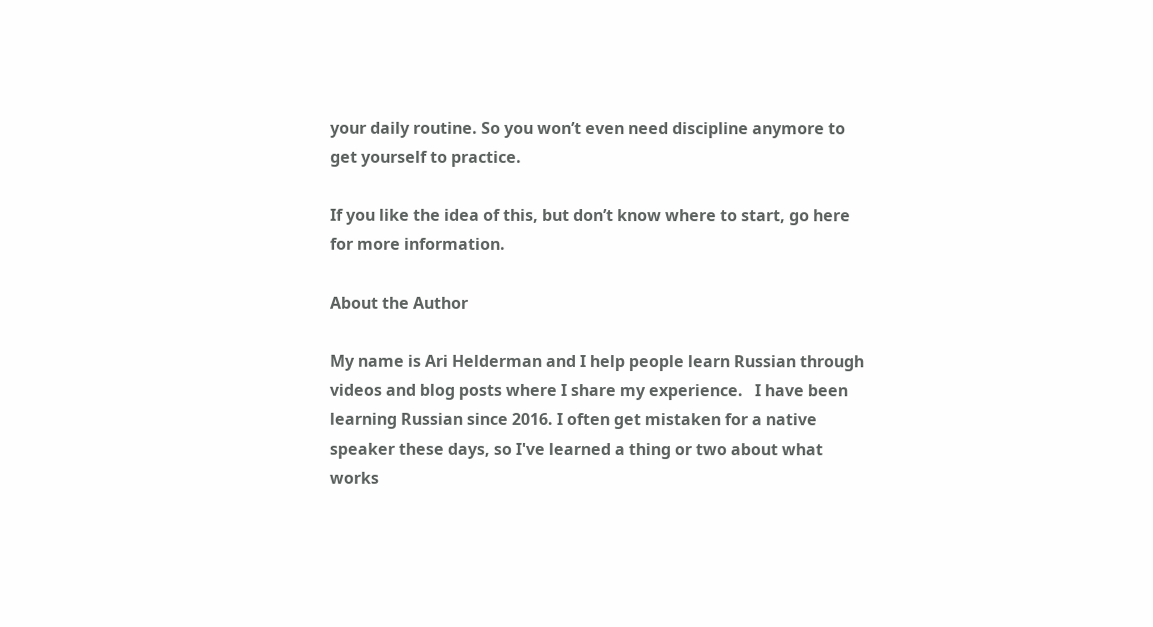your daily routine. So you won’t even need discipline anymore to get yourself to practice.

If you like the idea of this, but don’t know where to start, go here for more information.

About the Author

My name is Ari Helderman and I help people learn Russian through videos and blog posts where I share my experience.   I have been learning Russian since 2016. I often get mistaken for a native speaker these days, so I've learned a thing or two about what works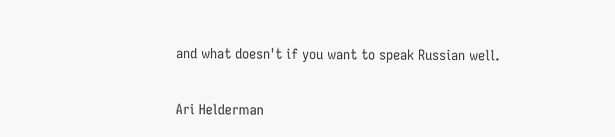and what doesn't if you want to speak Russian well.

Ari Helderman